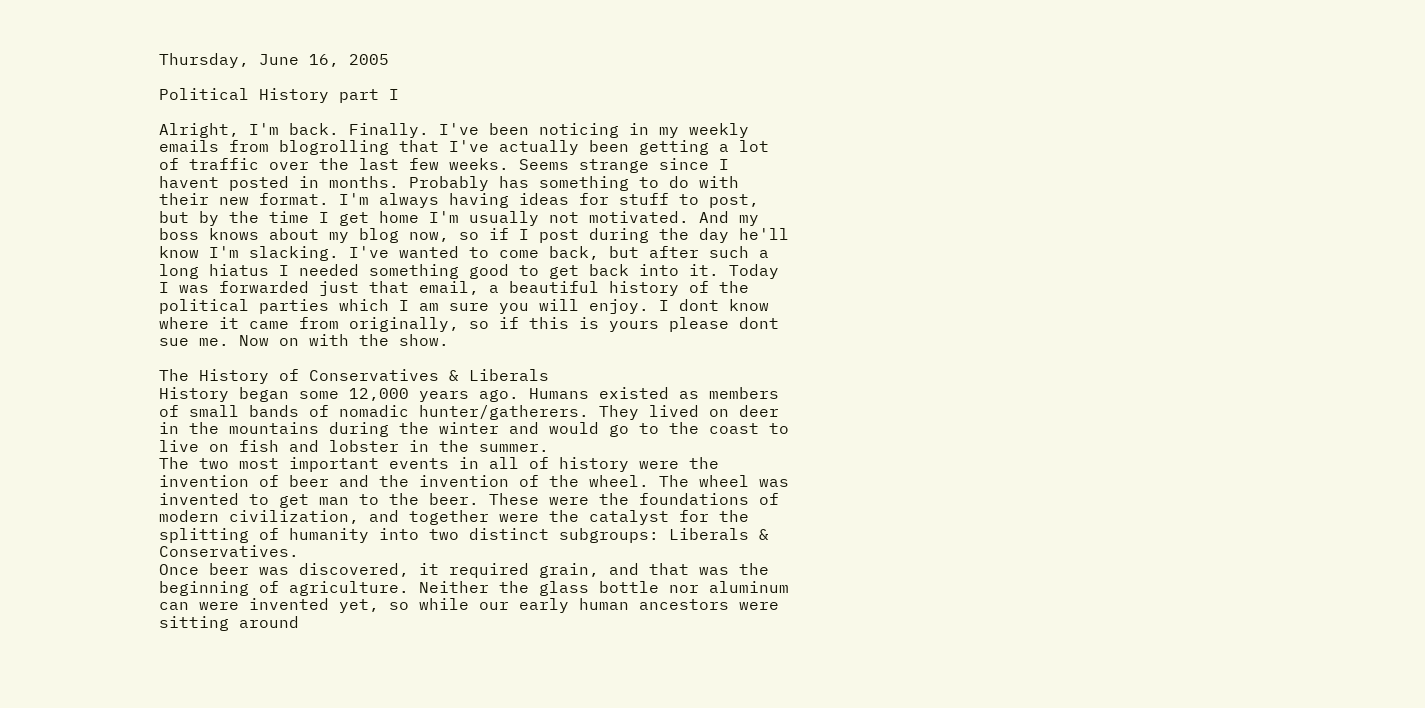Thursday, June 16, 2005

Political History part I

Alright, I'm back. Finally. I've been noticing in my weekly emails from blogrolling that I've actually been getting a lot of traffic over the last few weeks. Seems strange since I havent posted in months. Probably has something to do with their new format. I'm always having ideas for stuff to post, but by the time I get home I'm usually not motivated. And my boss knows about my blog now, so if I post during the day he'll know I'm slacking. I've wanted to come back, but after such a long hiatus I needed something good to get back into it. Today I was forwarded just that email, a beautiful history of the political parties which I am sure you will enjoy. I dont know where it came from originally, so if this is yours please dont sue me. Now on with the show.

The History of Conservatives & Liberals
History began some 12,000 years ago. Humans existed as members of small bands of nomadic hunter/gatherers. They lived on deer in the mountains during the winter and would go to the coast to live on fish and lobster in the summer.
The two most important events in all of history were the invention of beer and the invention of the wheel. The wheel was invented to get man to the beer. These were the foundations of modern civilization, and together were the catalyst for the splitting of humanity into two distinct subgroups: Liberals & Conservatives.
Once beer was discovered, it required grain, and that was the beginning of agriculture. Neither the glass bottle nor aluminum can were invented yet, so while our early human ancestors were sitting around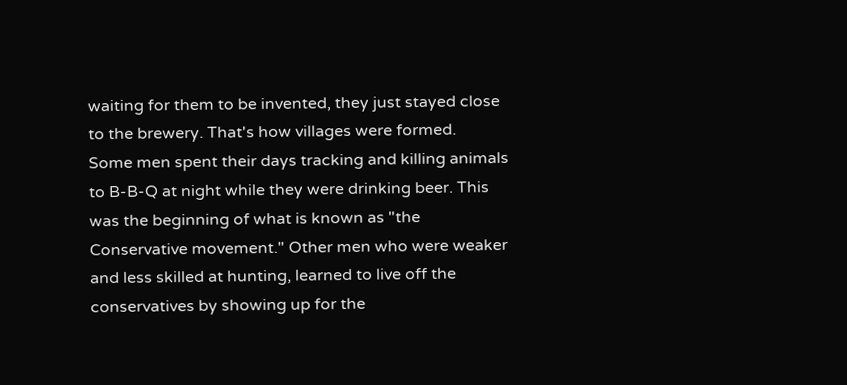waiting for them to be invented, they just stayed close to the brewery. That's how villages were formed.
Some men spent their days tracking and killing animals to B-B-Q at night while they were drinking beer. This was the beginning of what is known as "the Conservative movement." Other men who were weaker and less skilled at hunting, learned to live off the conservatives by showing up for the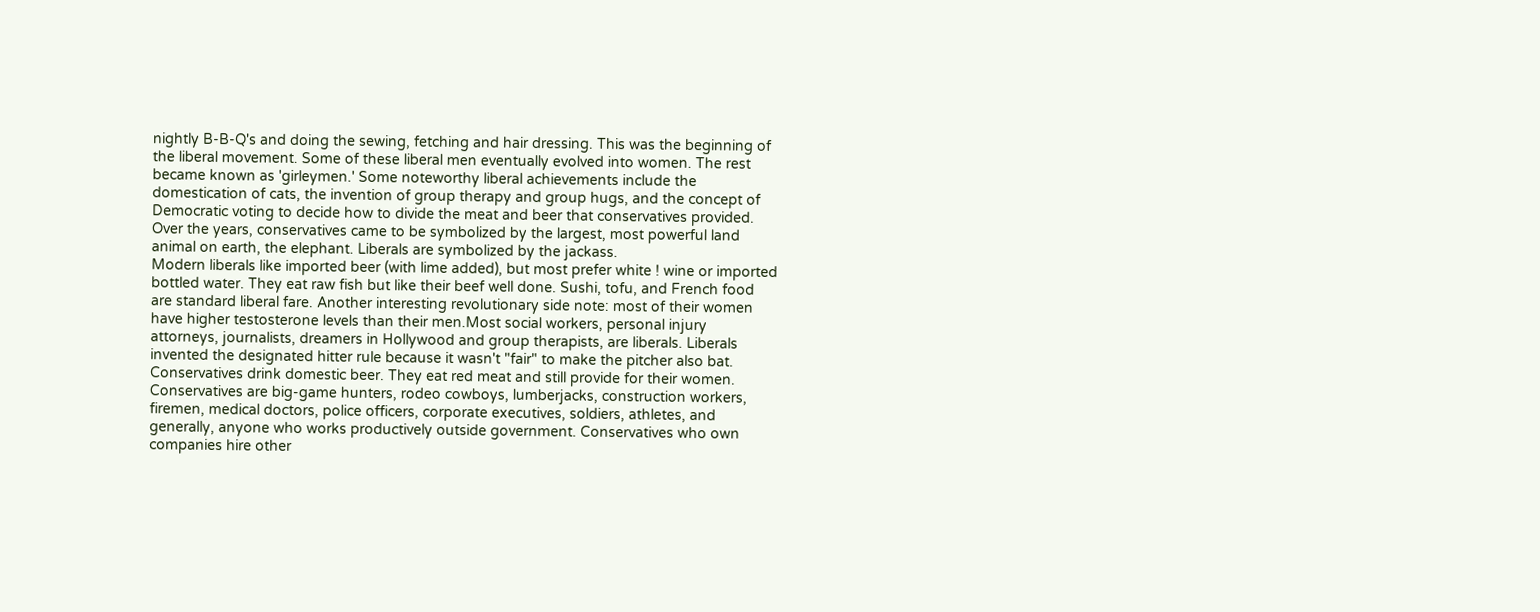nightly B-B-Q's and doing the sewing, fetching and hair dressing. This was the beginning of the liberal movement. Some of these liberal men eventually evolved into women. The rest became known as 'girleymen.' Some noteworthy liberal achievements include the domestication of cats, the invention of group therapy and group hugs, and the concept of Democratic voting to decide how to divide the meat and beer that conservatives provided.
Over the years, conservatives came to be symbolized by the largest, most powerful land animal on earth, the elephant. Liberals are symbolized by the jackass.
Modern liberals like imported beer (with lime added), but most prefer white ! wine or imported bottled water. They eat raw fish but like their beef well done. Sushi, tofu, and French food are standard liberal fare. Another interesting revolutionary side note: most of their women have higher testosterone levels than their men.Most social workers, personal injury attorneys, journalists, dreamers in Hollywood and group therapists, are liberals. Liberals invented the designated hitter rule because it wasn't "fair" to make the pitcher also bat.
Conservatives drink domestic beer. They eat red meat and still provide for their women. Conservatives are big-game hunters, rodeo cowboys, lumberjacks, construction workers, firemen, medical doctors, police officers, corporate executives, soldiers, athletes, and generally, anyone who works productively outside government. Conservatives who own companies hire other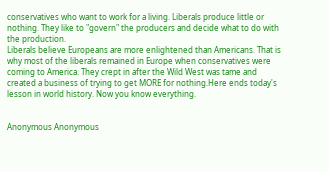conservatives who want to work for a living. Liberals produce little or nothing. They like to "govern" the producers and decide what to do with the production.
Liberals believe Europeans are more enlightened than Americans. That is why most of the liberals remained in Europe when conservatives were coming to America. They crept in after the Wild West was tame and created a business of trying to get MORE for nothing.Here ends today's lesson in world history. Now you know everything.


Anonymous Anonymous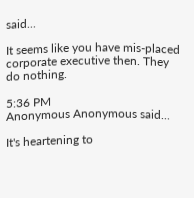said...

It seems like you have mis-placed corporate executive then. They do nothing.

5:36 PM
Anonymous Anonymous said...

It's heartening to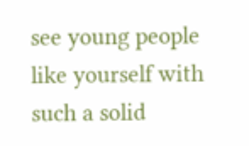see young people like yourself with such a solid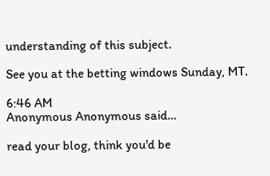understanding of this subject.

See you at the betting windows Sunday, MT.

6:46 AM
Anonymous Anonymous said...

read your blog, think you'd be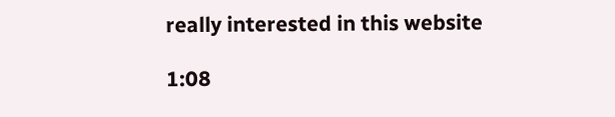really interested in this website

1:08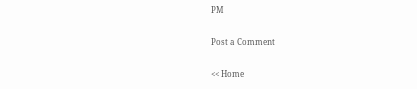PM

Post a Comment

<< Home